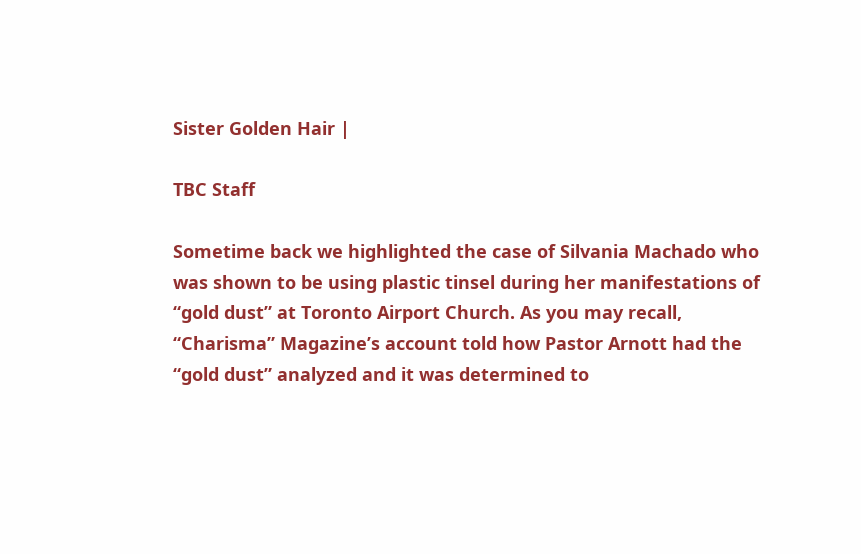Sister Golden Hair |

TBC Staff

Sometime back we highlighted the case of Silvania Machado who was shown to be using plastic tinsel during her manifestations of “gold dust” at Toronto Airport Church. As you may recall, “Charisma” Magazine’s account told how Pastor Arnott had the “gold dust” analyzed and it was determined to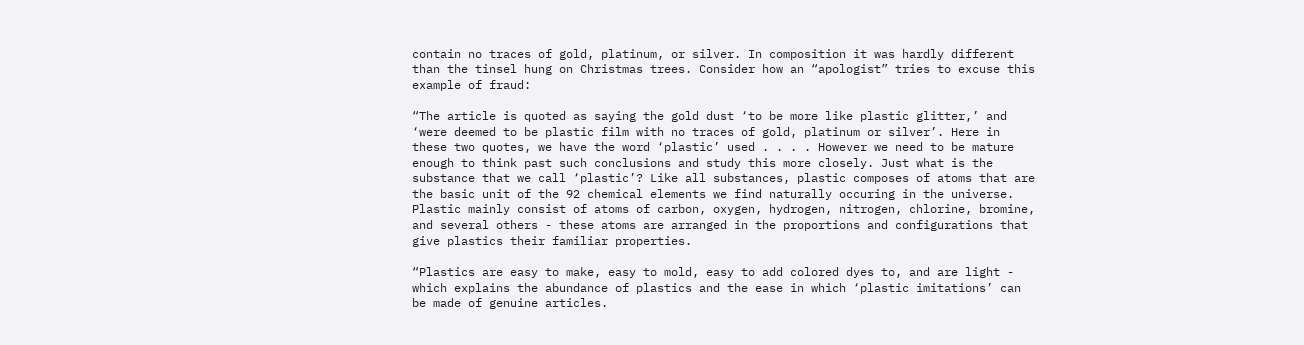contain no traces of gold, platinum, or silver. In composition it was hardly different than the tinsel hung on Christmas trees. Consider how an “apologist” tries to excuse this example of fraud:

“The article is quoted as saying the gold dust ‘to be more like plastic glitter,’ and ‘were deemed to be plastic film with no traces of gold, platinum or silver’. Here in these two quotes, we have the word ‘plastic’ used . . . . However we need to be mature enough to think past such conclusions and study this more closely. Just what is the substance that we call ‘plastic’? Like all substances, plastic composes of atoms that are the basic unit of the 92 chemical elements we find naturally occuring in the universe. Plastic mainly consist of atoms of carbon, oxygen, hydrogen, nitrogen, chlorine, bromine, and several others - these atoms are arranged in the proportions and configurations that give plastics their familiar properties.

“Plastics are easy to make, easy to mold, easy to add colored dyes to, and are light - which explains the abundance of plastics and the ease in which ‘plastic imitations’ can be made of genuine articles.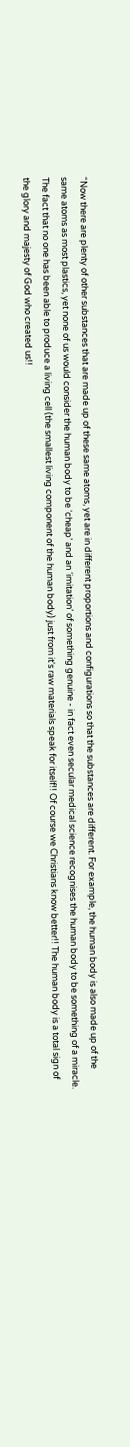“Now there are plenty of other substances that are made up of these same atoms, yet are in different proportions and configurations so that the substances are different. For example, the human body is also made up of the same atoms as most plastics, yet none of us would consider the human body to be ‘cheap’ and an ‘imitation’ of something genuine - in fact even secular medical science recognises the human body to be something of a miracle. The fact that no one has been able to produce a living cell (the smallest living component of the human body) just from it's raw materials speak for itself!! Of course we Christians know better!! The human body is a total sign of the glory and majesty of God who created us!!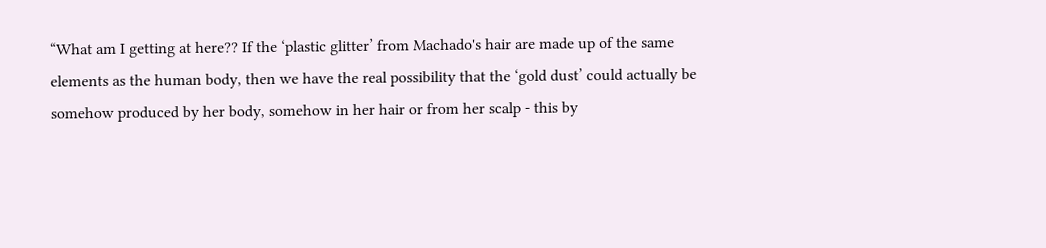“What am I getting at here?? If the ‘plastic glitter’ from Machado's hair are made up of the same elements as the human body, then we have the real possibility that the ‘gold dust’ could actually be somehow produced by her body, somehow in her hair or from her scalp - this by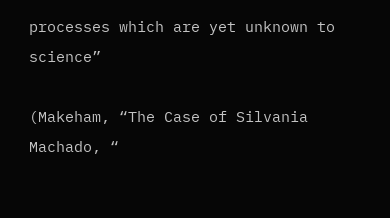processes which are yet unknown to science”

(Makeham, “The Case of Silvania Machado, “